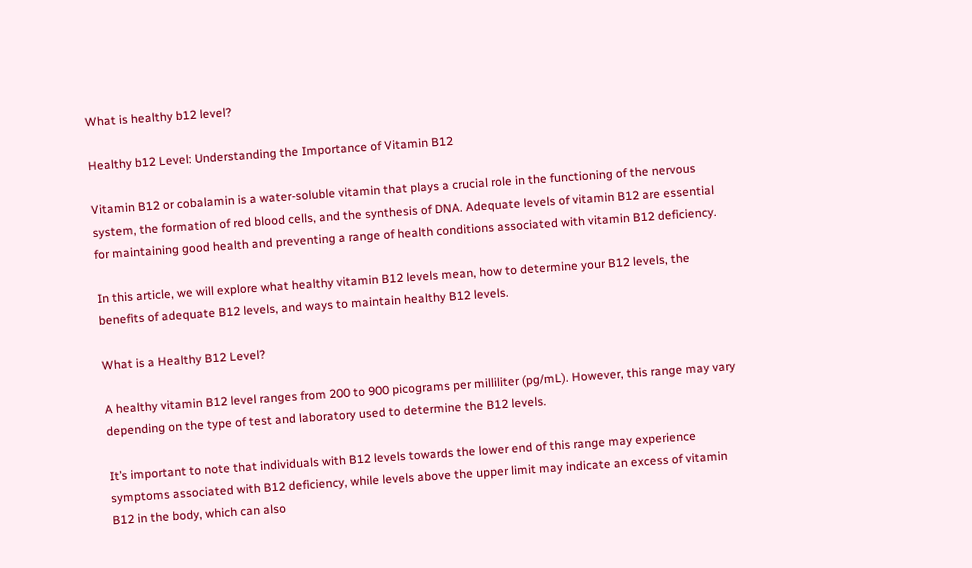What is healthy b12 level?

Healthy b12 Level: Understanding the Importance of Vitamin B12

Vitamin B12 or cobalamin is a water-soluble vitamin that plays a crucial role in the functioning of the nervous system, the formation of red blood cells, and the synthesis of DNA. Adequate levels of vitamin B12 are essential for maintaining good health and preventing a range of health conditions associated with vitamin B12 deficiency.

In this article, we will explore what healthy vitamin B12 levels mean, how to determine your B12 levels, the benefits of adequate B12 levels, and ways to maintain healthy B12 levels.

What is a Healthy B12 Level?

A healthy vitamin B12 level ranges from 200 to 900 picograms per milliliter (pg/mL). However, this range may vary depending on the type of test and laboratory used to determine the B12 levels.

It’s important to note that individuals with B12 levels towards the lower end of this range may experience symptoms associated with B12 deficiency, while levels above the upper limit may indicate an excess of vitamin B12 in the body, which can also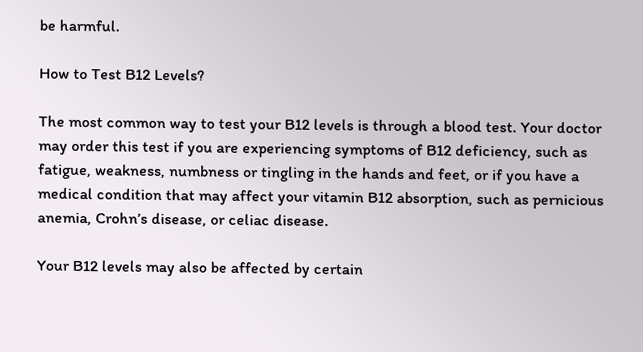be harmful.

How to Test B12 Levels?

The most common way to test your B12 levels is through a blood test. Your doctor may order this test if you are experiencing symptoms of B12 deficiency, such as fatigue, weakness, numbness or tingling in the hands and feet, or if you have a medical condition that may affect your vitamin B12 absorption, such as pernicious anemia, Crohn’s disease, or celiac disease.

Your B12 levels may also be affected by certain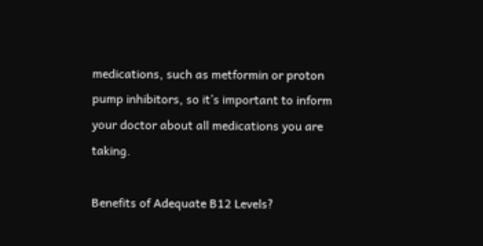medications, such as metformin or proton pump inhibitors, so it’s important to inform your doctor about all medications you are taking.

Benefits of Adequate B12 Levels?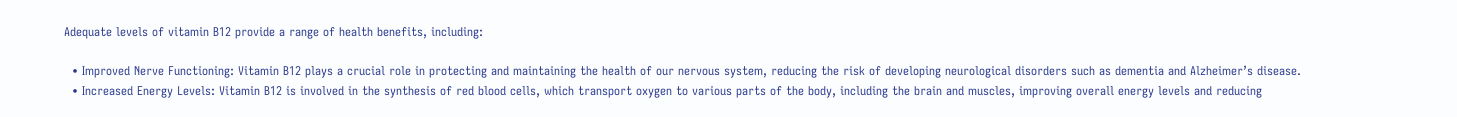Adequate levels of vitamin B12 provide a range of health benefits, including:

  • Improved Nerve Functioning: Vitamin B12 plays a crucial role in protecting and maintaining the health of our nervous system, reducing the risk of developing neurological disorders such as dementia and Alzheimer’s disease.
  • Increased Energy Levels: Vitamin B12 is involved in the synthesis of red blood cells, which transport oxygen to various parts of the body, including the brain and muscles, improving overall energy levels and reducing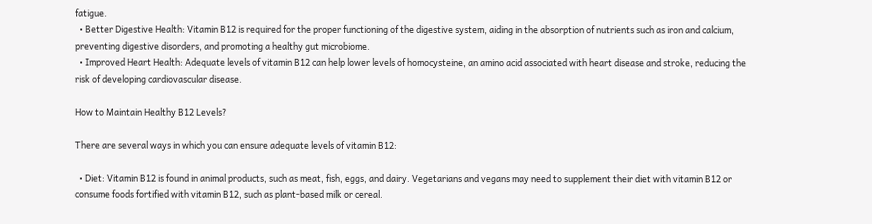fatigue.
  • Better Digestive Health: Vitamin B12 is required for the proper functioning of the digestive system, aiding in the absorption of nutrients such as iron and calcium, preventing digestive disorders, and promoting a healthy gut microbiome.
  • Improved Heart Health: Adequate levels of vitamin B12 can help lower levels of homocysteine, an amino acid associated with heart disease and stroke, reducing the risk of developing cardiovascular disease.

How to Maintain Healthy B12 Levels?

There are several ways in which you can ensure adequate levels of vitamin B12:

  • Diet: Vitamin B12 is found in animal products, such as meat, fish, eggs, and dairy. Vegetarians and vegans may need to supplement their diet with vitamin B12 or consume foods fortified with vitamin B12, such as plant-based milk or cereal.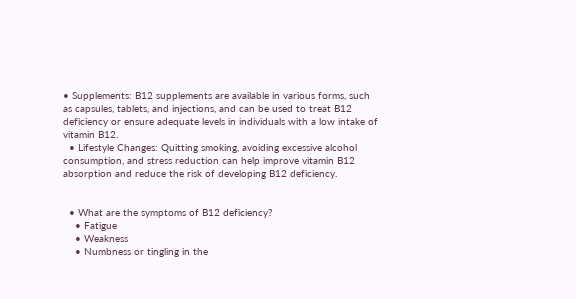• Supplements: B12 supplements are available in various forms, such as capsules, tablets, and injections, and can be used to treat B12 deficiency or ensure adequate levels in individuals with a low intake of vitamin B12.
  • Lifestyle Changes: Quitting smoking, avoiding excessive alcohol consumption, and stress reduction can help improve vitamin B12 absorption and reduce the risk of developing B12 deficiency.


  • What are the symptoms of B12 deficiency?
    • Fatigue
    • Weakness
    • Numbness or tingling in the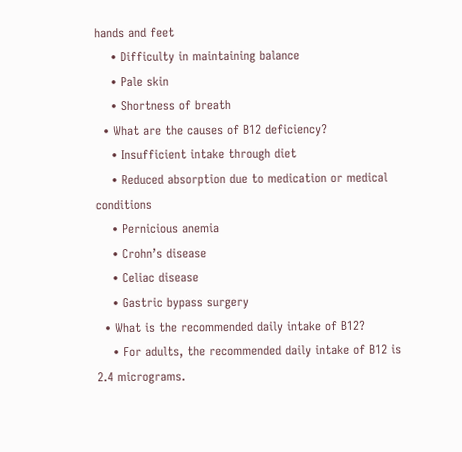hands and feet
    • Difficulty in maintaining balance
    • Pale skin
    • Shortness of breath
  • What are the causes of B12 deficiency?
    • Insufficient intake through diet
    • Reduced absorption due to medication or medical conditions
    • Pernicious anemia
    • Crohn’s disease
    • Celiac disease
    • Gastric bypass surgery
  • What is the recommended daily intake of B12?
    • For adults, the recommended daily intake of B12 is 2.4 micrograms.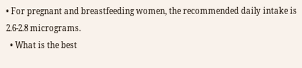• For pregnant and breastfeeding women, the recommended daily intake is 2.6-2.8 micrograms.
  • What is the best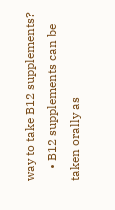way to take B12 supplements?
    • B12 supplements can be taken orally as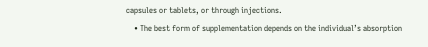capsules or tablets, or through injections.
    • The best form of supplementation depends on the individual’s absorption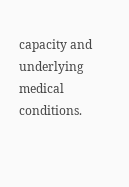capacity and underlying medical conditions.